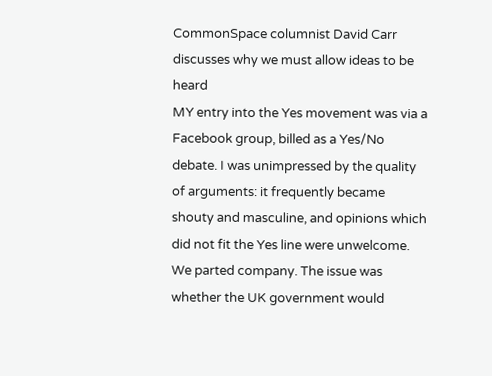CommonSpace columnist David Carr discusses why we must allow ideas to be heard
MY entry into the Yes movement was via a Facebook group, billed as a Yes/No debate. I was unimpressed by the quality of arguments: it frequently became shouty and masculine, and opinions which did not fit the Yes line were unwelcome.
We parted company. The issue was whether the UK government would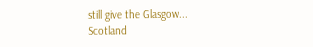still give the Glasgow...
Scotland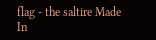flag - the saltire Made In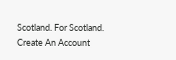Scotland. For Scotland.
Create An Account